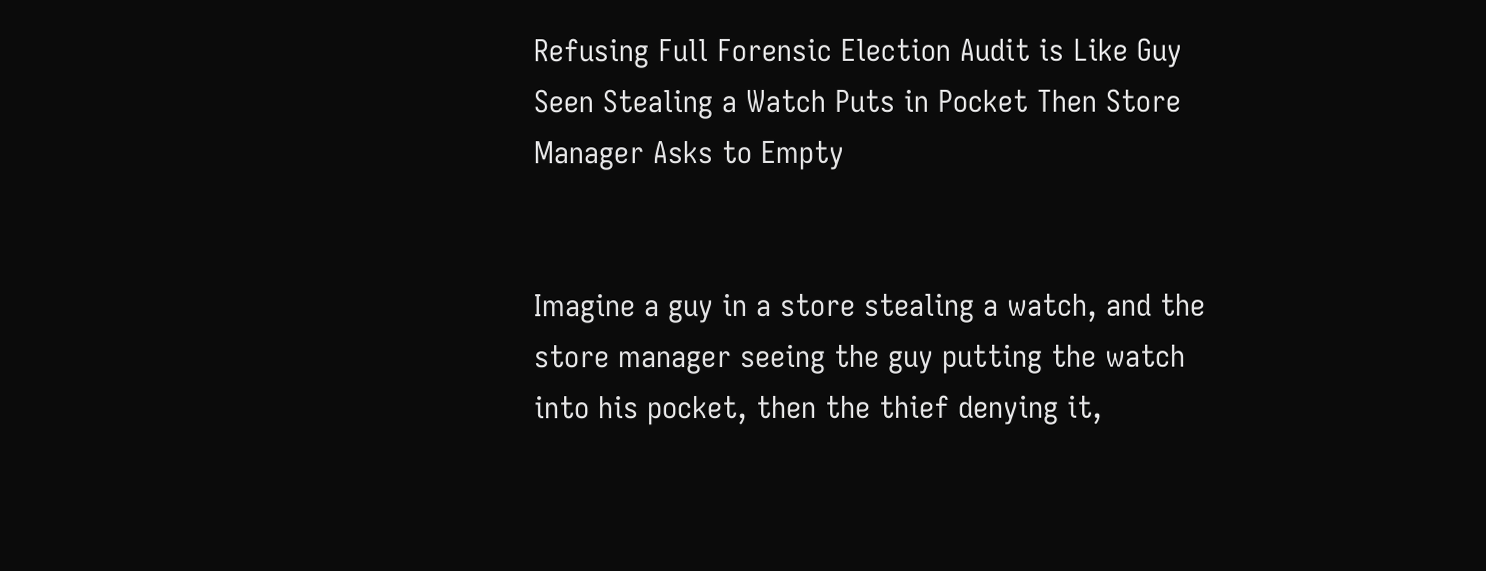Refusing Full Forensic Election Audit is Like Guy Seen Stealing a Watch Puts in Pocket Then Store Manager Asks to Empty


Imagine a guy in a store stealing a watch, and the store manager seeing the guy putting the watch into his pocket, then the thief denying it,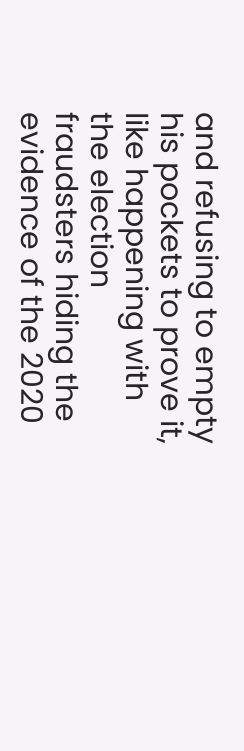and refusing to empty his pockets to prove it, like happening with the election fraudsters hiding the evidence of the 2020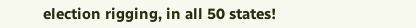election rigging, in all 50 states!